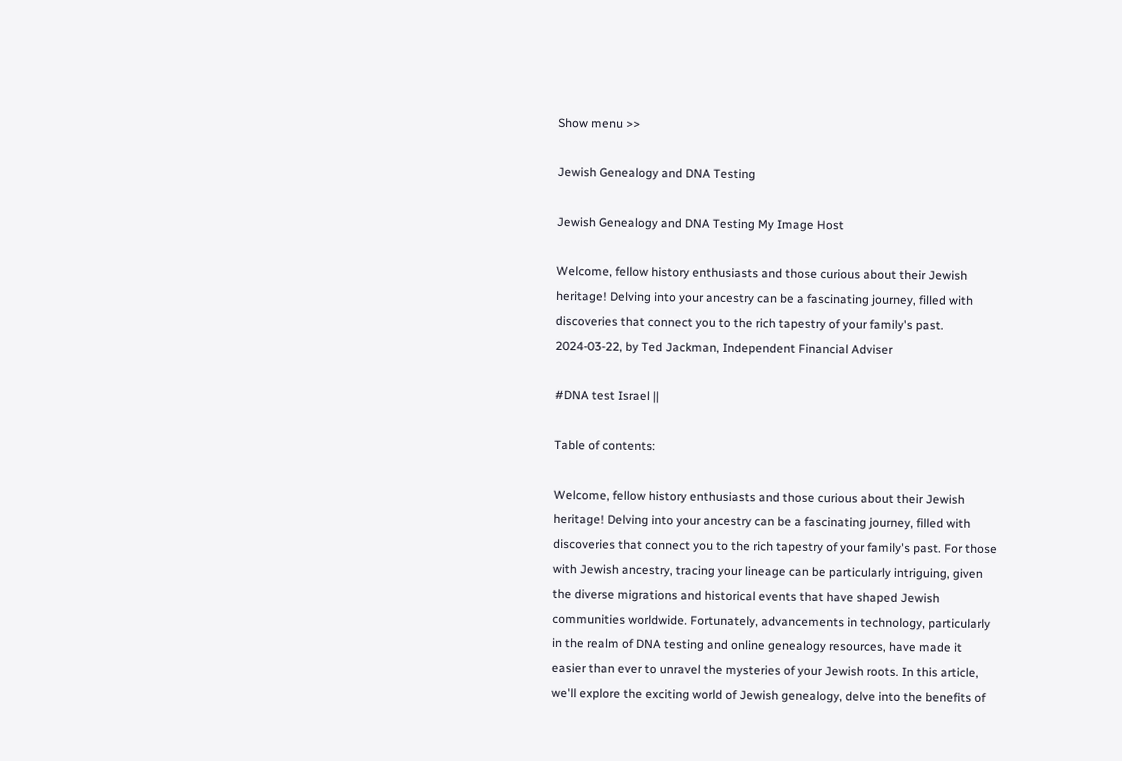Show menu >>

Jewish Genealogy and DNA Testing

Jewish Genealogy and DNA Testing My Image Host

Welcome, fellow history enthusiasts and those curious about their Jewish heritage! Delving into your ancestry can be a fascinating journey, filled with discoveries that connect you to the rich tapestry of your family's past.
2024-03-22, by Ted Jackman, Independent Financial Adviser

#DNA test Israel ||

Table of contents:

Welcome, fellow history enthusiasts and those curious about their Jewish heritage! Delving into your ancestry can be a fascinating journey, filled with discoveries that connect you to the rich tapestry of your family's past. For those with Jewish ancestry, tracing your lineage can be particularly intriguing, given the diverse migrations and historical events that have shaped Jewish communities worldwide. Fortunately, advancements in technology, particularly in the realm of DNA testing and online genealogy resources, have made it easier than ever to unravel the mysteries of your Jewish roots. In this article, we'll explore the exciting world of Jewish genealogy, delve into the benefits of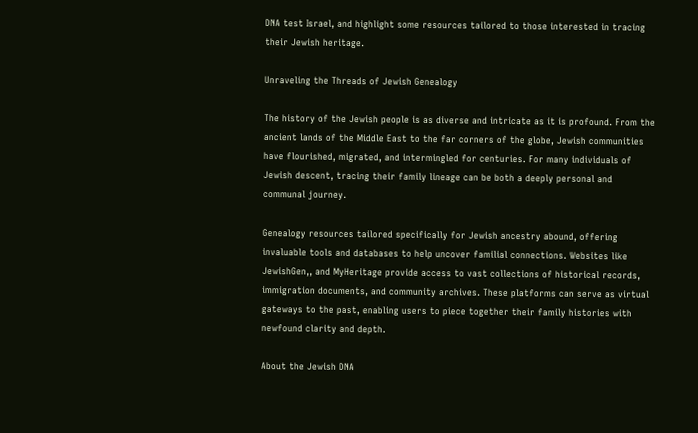DNA test Israel, and highlight some resources tailored to those interested in tracing their Jewish heritage.

Unraveling the Threads of Jewish Genealogy

The history of the Jewish people is as diverse and intricate as it is profound. From the ancient lands of the Middle East to the far corners of the globe, Jewish communities have flourished, migrated, and intermingled for centuries. For many individuals of Jewish descent, tracing their family lineage can be both a deeply personal and communal journey.

Genealogy resources tailored specifically for Jewish ancestry abound, offering invaluable tools and databases to help uncover familial connections. Websites like JewishGen,, and MyHeritage provide access to vast collections of historical records, immigration documents, and community archives. These platforms can serve as virtual gateways to the past, enabling users to piece together their family histories with newfound clarity and depth.

About the Jewish DNA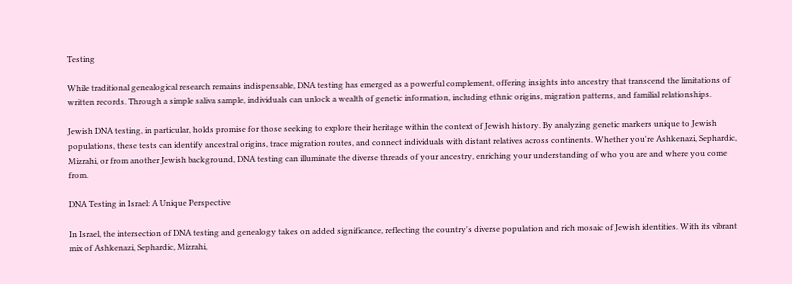Testing

While traditional genealogical research remains indispensable, DNA testing has emerged as a powerful complement, offering insights into ancestry that transcend the limitations of written records. Through a simple saliva sample, individuals can unlock a wealth of genetic information, including ethnic origins, migration patterns, and familial relationships.

Jewish DNA testing, in particular, holds promise for those seeking to explore their heritage within the context of Jewish history. By analyzing genetic markers unique to Jewish populations, these tests can identify ancestral origins, trace migration routes, and connect individuals with distant relatives across continents. Whether you're Ashkenazi, Sephardic, Mizrahi, or from another Jewish background, DNA testing can illuminate the diverse threads of your ancestry, enriching your understanding of who you are and where you come from.

DNA Testing in Israel: A Unique Perspective

In Israel, the intersection of DNA testing and genealogy takes on added significance, reflecting the country's diverse population and rich mosaic of Jewish identities. With its vibrant mix of Ashkenazi, Sephardic, Mizrahi,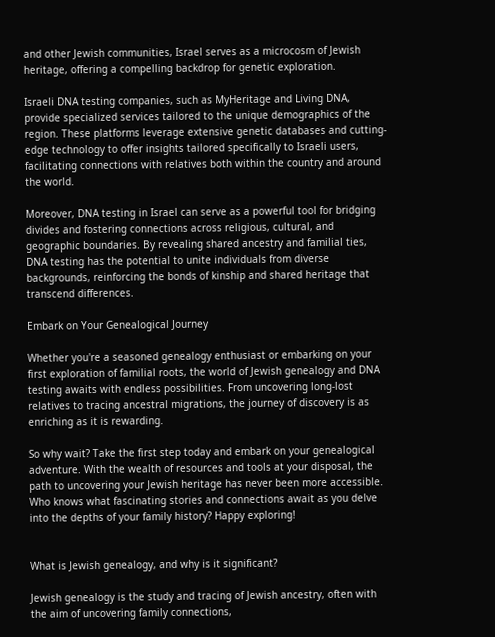and other Jewish communities, Israel serves as a microcosm of Jewish heritage, offering a compelling backdrop for genetic exploration.

Israeli DNA testing companies, such as MyHeritage and Living DNA, provide specialized services tailored to the unique demographics of the region. These platforms leverage extensive genetic databases and cutting-edge technology to offer insights tailored specifically to Israeli users, facilitating connections with relatives both within the country and around the world.

Moreover, DNA testing in Israel can serve as a powerful tool for bridging divides and fostering connections across religious, cultural, and geographic boundaries. By revealing shared ancestry and familial ties, DNA testing has the potential to unite individuals from diverse backgrounds, reinforcing the bonds of kinship and shared heritage that transcend differences.

Embark on Your Genealogical Journey

Whether you're a seasoned genealogy enthusiast or embarking on your first exploration of familial roots, the world of Jewish genealogy and DNA testing awaits with endless possibilities. From uncovering long-lost relatives to tracing ancestral migrations, the journey of discovery is as enriching as it is rewarding.

So why wait? Take the first step today and embark on your genealogical adventure. With the wealth of resources and tools at your disposal, the path to uncovering your Jewish heritage has never been more accessible. Who knows what fascinating stories and connections await as you delve into the depths of your family history? Happy exploring!


What is Jewish genealogy, and why is it significant?

Jewish genealogy is the study and tracing of Jewish ancestry, often with the aim of uncovering family connections,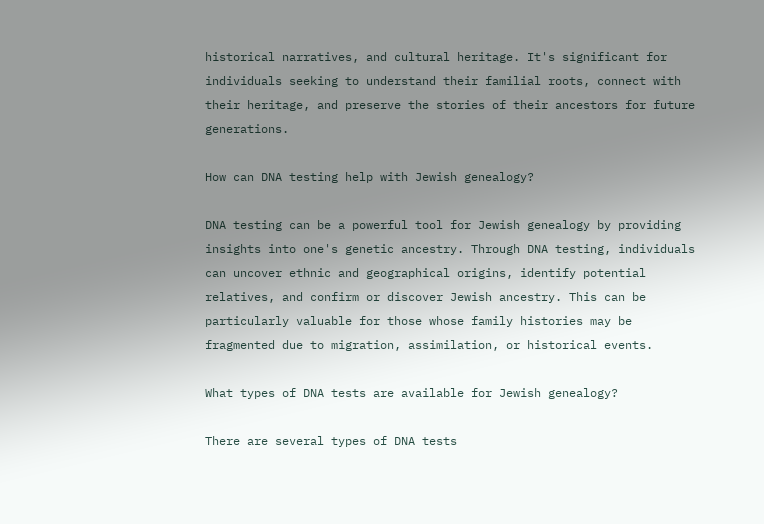historical narratives, and cultural heritage. It's significant for individuals seeking to understand their familial roots, connect with their heritage, and preserve the stories of their ancestors for future generations.

How can DNA testing help with Jewish genealogy?

DNA testing can be a powerful tool for Jewish genealogy by providing insights into one's genetic ancestry. Through DNA testing, individuals can uncover ethnic and geographical origins, identify potential relatives, and confirm or discover Jewish ancestry. This can be particularly valuable for those whose family histories may be fragmented due to migration, assimilation, or historical events.

What types of DNA tests are available for Jewish genealogy?

There are several types of DNA tests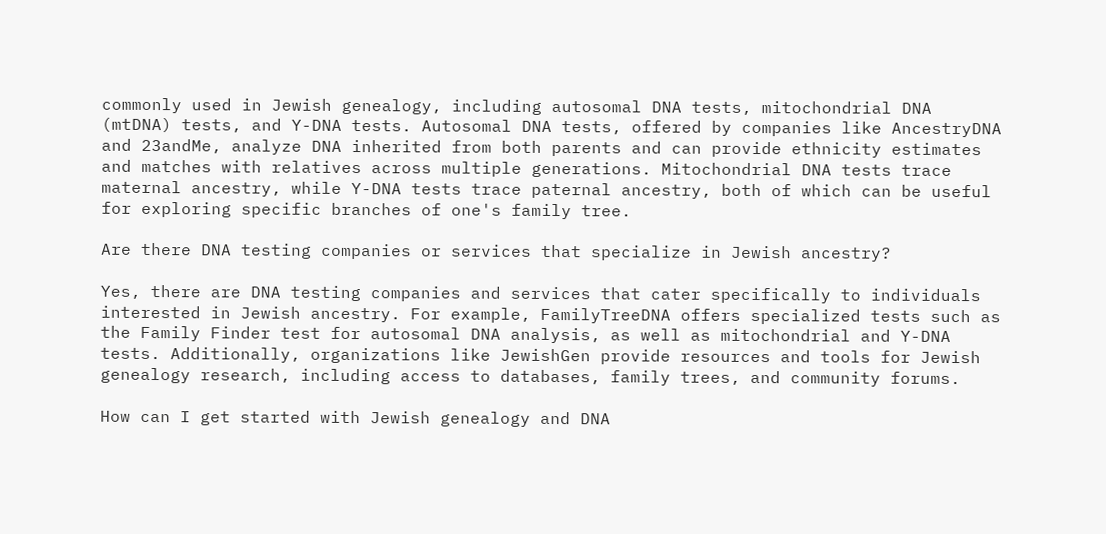commonly used in Jewish genealogy, including autosomal DNA tests, mitochondrial DNA (mtDNA) tests, and Y-DNA tests. Autosomal DNA tests, offered by companies like AncestryDNA and 23andMe, analyze DNA inherited from both parents and can provide ethnicity estimates and matches with relatives across multiple generations. Mitochondrial DNA tests trace maternal ancestry, while Y-DNA tests trace paternal ancestry, both of which can be useful for exploring specific branches of one's family tree.

Are there DNA testing companies or services that specialize in Jewish ancestry?

Yes, there are DNA testing companies and services that cater specifically to individuals interested in Jewish ancestry. For example, FamilyTreeDNA offers specialized tests such as the Family Finder test for autosomal DNA analysis, as well as mitochondrial and Y-DNA tests. Additionally, organizations like JewishGen provide resources and tools for Jewish genealogy research, including access to databases, family trees, and community forums.

How can I get started with Jewish genealogy and DNA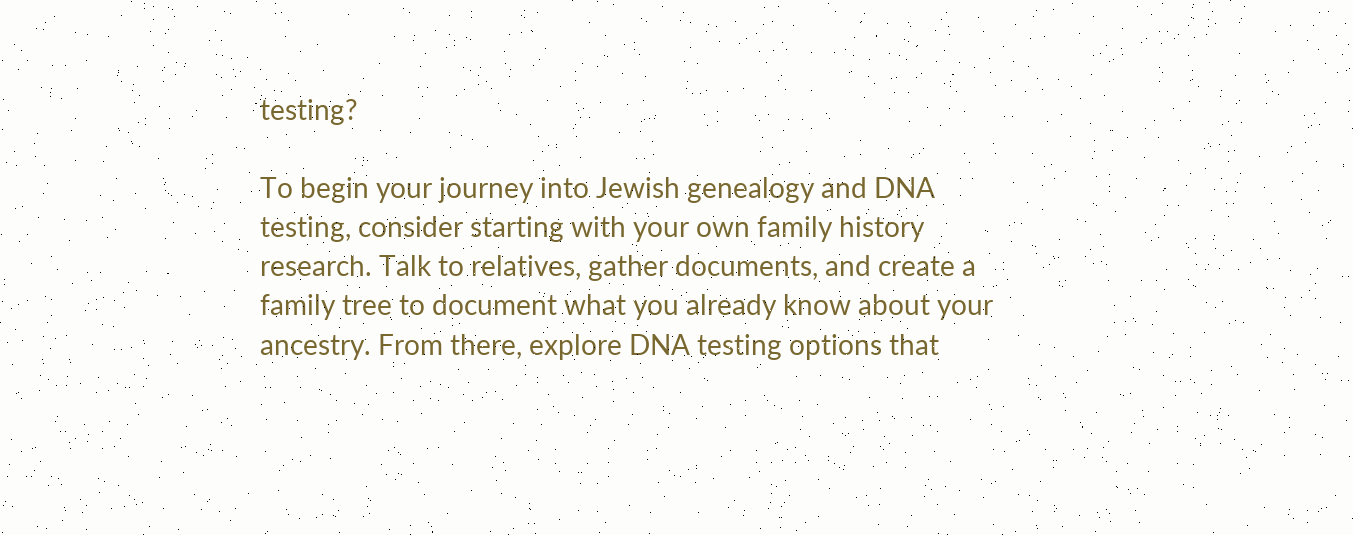testing?

To begin your journey into Jewish genealogy and DNA testing, consider starting with your own family history research. Talk to relatives, gather documents, and create a family tree to document what you already know about your ancestry. From there, explore DNA testing options that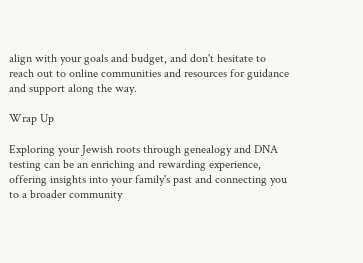align with your goals and budget, and don't hesitate to reach out to online communities and resources for guidance and support along the way.

Wrap Up

Exploring your Jewish roots through genealogy and DNA testing can be an enriching and rewarding experience, offering insights into your family's past and connecting you to a broader community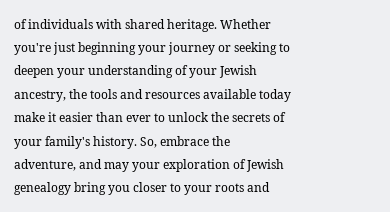of individuals with shared heritage. Whether you're just beginning your journey or seeking to deepen your understanding of your Jewish ancestry, the tools and resources available today make it easier than ever to unlock the secrets of your family's history. So, embrace the adventure, and may your exploration of Jewish genealogy bring you closer to your roots and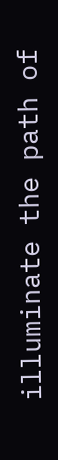illuminate the path of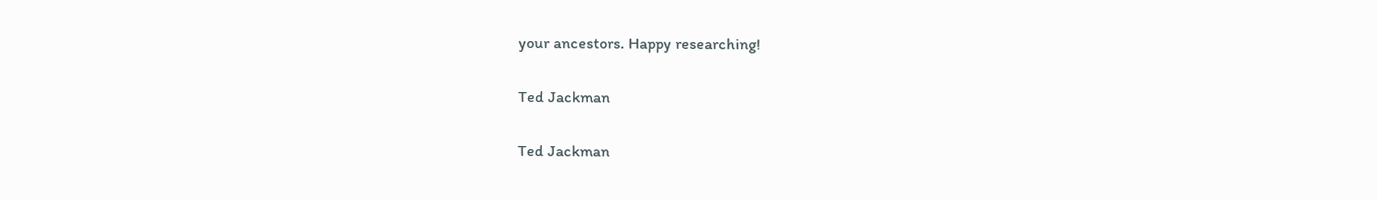your ancestors. Happy researching!

Ted Jackman

Ted Jackman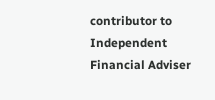contributor to
Independent Financial Adviser